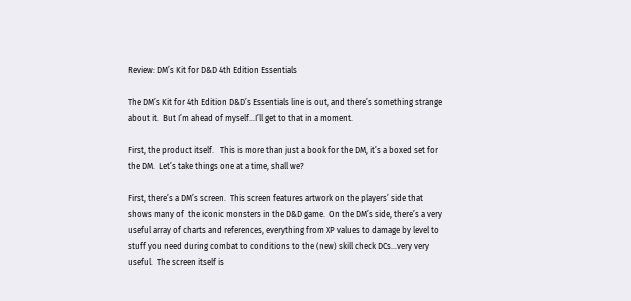Review: DM’s Kit for D&D 4th Edition Essentials

The DM’s Kit for 4th Edition D&D’s Essentials line is out, and there’s something strange about it.  But I’m ahead of myself…I’ll get to that in a moment.

First, the product itself.   This is more than just a book for the DM, it’s a boxed set for the DM.  Let’s take things one at a time, shall we?

First, there’s a DM’s screen.  This screen features artwork on the players’ side that shows many of  the iconic monsters in the D&D game.  On the DM’s side, there’s a very useful array of charts and references, everything from XP values to damage by level to stuff you need during combat to conditions to the (new) skill check DCs…very very useful.  The screen itself is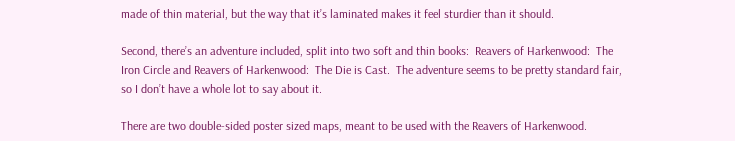made of thin material, but the way that it’s laminated makes it feel sturdier than it should.

Second, there’s an adventure included, split into two soft and thin books:  Reavers of Harkenwood:  The Iron Circle and Reavers of Harkenwood:  The Die is Cast.  The adventure seems to be pretty standard fair, so I don’t have a whole lot to say about it.

There are two double-sided poster sized maps, meant to be used with the Reavers of Harkenwood.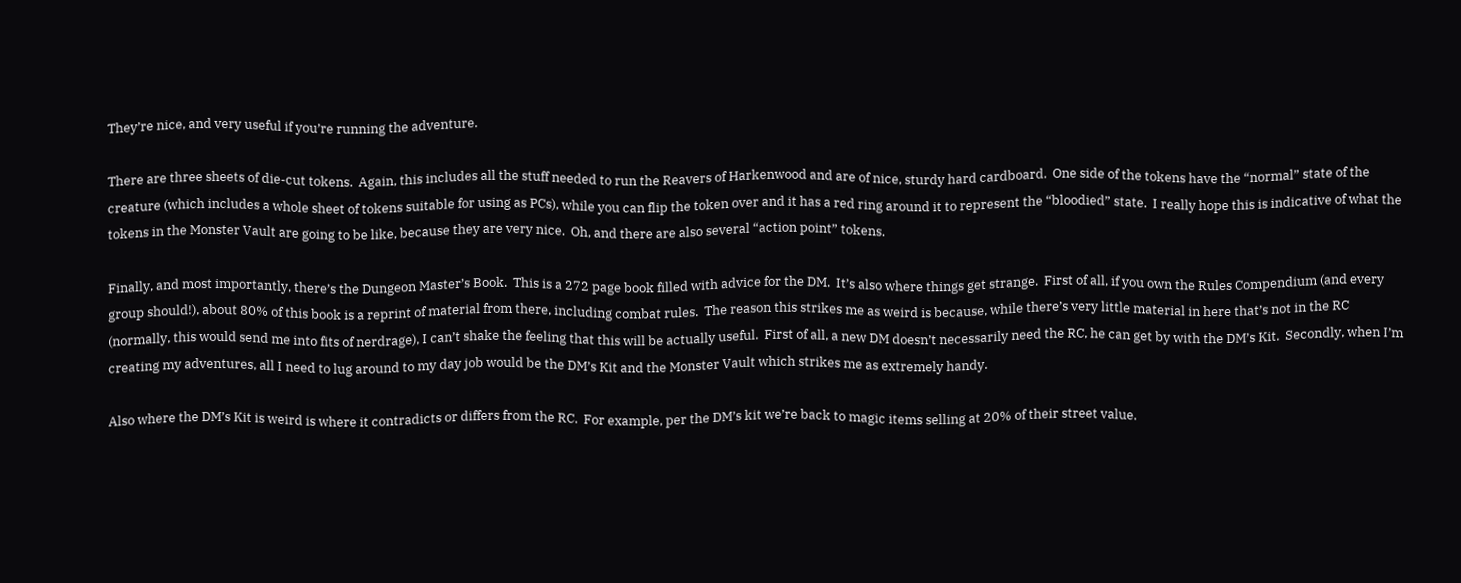They’re nice, and very useful if you’re running the adventure.

There are three sheets of die-cut tokens.  Again, this includes all the stuff needed to run the Reavers of Harkenwood and are of nice, sturdy hard cardboard.  One side of the tokens have the “normal” state of the creature (which includes a whole sheet of tokens suitable for using as PCs), while you can flip the token over and it has a red ring around it to represent the “bloodied” state.  I really hope this is indicative of what the tokens in the Monster Vault are going to be like, because they are very nice.  Oh, and there are also several “action point” tokens.

Finally, and most importantly, there’s the Dungeon Master’s Book.  This is a 272 page book filled with advice for the DM.  It’s also where things get strange.  First of all, if you own the Rules Compendium (and every group should!), about 80% of this book is a reprint of material from there, including combat rules.  The reason this strikes me as weird is because, while there’s very little material in here that’s not in the RC (normally, this would send me into fits of nerdrage), I can’t shake the feeling that this will be actually useful.  First of all, a new DM doesn’t necessarily need the RC, he can get by with the DM’s Kit.  Secondly, when I’m creating my adventures, all I need to lug around to my day job would be the DM’s Kit and the Monster Vault which strikes me as extremely handy.

Also where the DM’s Kit is weird is where it contradicts or differs from the RC.  For example, per the DM’s kit we’re back to magic items selling at 20% of their street value.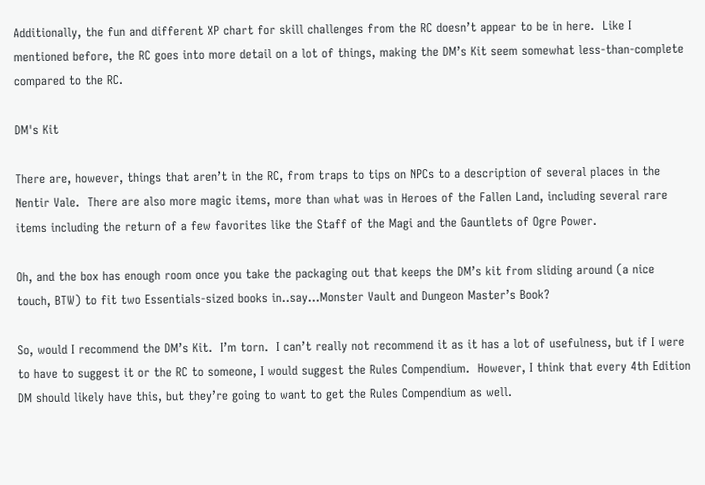Additionally, the fun and different XP chart for skill challenges from the RC doesn’t appear to be in here.  Like I mentioned before, the RC goes into more detail on a lot of things, making the DM’s Kit seem somewhat less-than-complete compared to the RC.

DM's Kit

There are, however, things that aren’t in the RC, from traps to tips on NPCs to a description of several places in the Nentir Vale.  There are also more magic items, more than what was in Heroes of the Fallen Land, including several rare items including the return of a few favorites like the Staff of the Magi and the Gauntlets of Ogre Power.

Oh, and the box has enough room once you take the packaging out that keeps the DM’s kit from sliding around (a nice touch, BTW) to fit two Essentials-sized books in..say…Monster Vault and Dungeon Master’s Book?

So, would I recommend the DM’s Kit.  I’m torn.  I can’t really not recommend it as it has a lot of usefulness, but if I were to have to suggest it or the RC to someone, I would suggest the Rules Compendium.  However, I think that every 4th Edition DM should likely have this, but they’re going to want to get the Rules Compendium as well.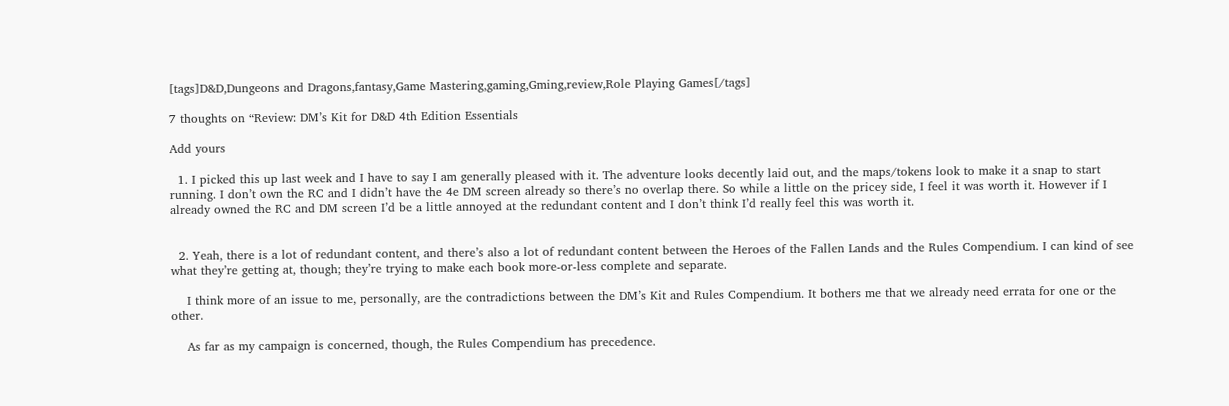[tags]D&D,Dungeons and Dragons,fantasy,Game Mastering,gaming,Gming,review,Role Playing Games[/tags]

7 thoughts on “Review: DM’s Kit for D&D 4th Edition Essentials

Add yours

  1. I picked this up last week and I have to say I am generally pleased with it. The adventure looks decently laid out, and the maps/tokens look to make it a snap to start running. I don’t own the RC and I didn’t have the 4e DM screen already so there’s no overlap there. So while a little on the pricey side, I feel it was worth it. However if I already owned the RC and DM screen I’d be a little annoyed at the redundant content and I don’t think I’d really feel this was worth it.


  2. Yeah, there is a lot of redundant content, and there’s also a lot of redundant content between the Heroes of the Fallen Lands and the Rules Compendium. I can kind of see what they’re getting at, though; they’re trying to make each book more-or-less complete and separate.

    I think more of an issue to me, personally, are the contradictions between the DM’s Kit and Rules Compendium. It bothers me that we already need errata for one or the other.

    As far as my campaign is concerned, though, the Rules Compendium has precedence.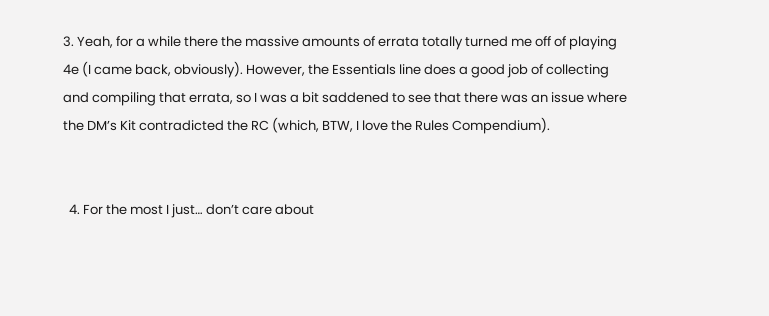3. Yeah, for a while there the massive amounts of errata totally turned me off of playing 4e (I came back, obviously). However, the Essentials line does a good job of collecting and compiling that errata, so I was a bit saddened to see that there was an issue where the DM’s Kit contradicted the RC (which, BTW, I love the Rules Compendium).


  4. For the most I just… don’t care about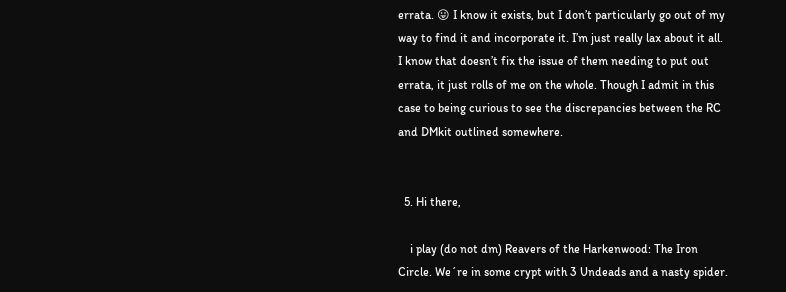errata. 😛 I know it exists, but I don’t particularly go out of my way to find it and incorporate it. I’m just really lax about it all. I know that doesn’t fix the issue of them needing to put out errata, it just rolls of me on the whole. Though I admit in this case to being curious to see the discrepancies between the RC and DMkit outlined somewhere.


  5. Hi there,

    i play (do not dm) Reavers of the Harkenwood: The Iron Circle. We´re in some crypt with 3 Undeads and a nasty spider.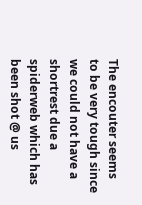The encouter seems to be very tough since we could not have a shortrest due a spiderweb which has been shot @ us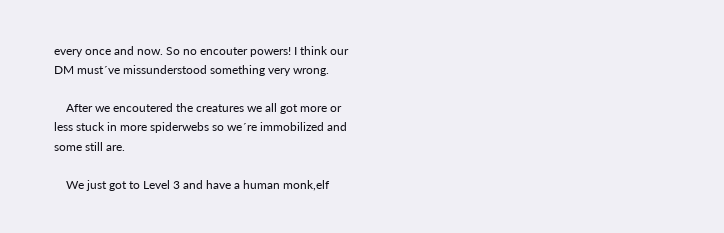every once and now. So no encouter powers! I think our DM must´ve missunderstood something very wrong.

    After we encoutered the creatures we all got more or less stuck in more spiderwebs so we´re immobilized and some still are.

    We just got to Level 3 and have a human monk,elf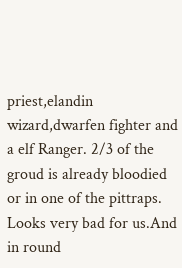priest,elandin wizard,dwarfen fighter and a elf Ranger. 2/3 of the groud is already bloodied or in one of the pittraps. Looks very bad for us.And in round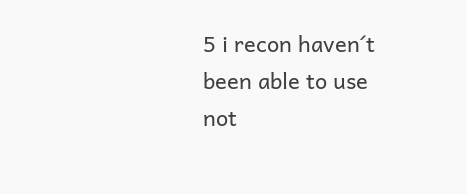5 i recon haven´t been able to use not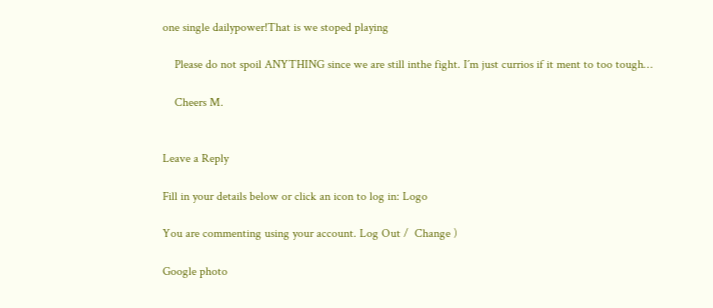one single dailypower!That is we stoped playing

    Please do not spoil ANYTHING since we are still inthe fight. I´m just currios if it ment to too tough…

    Cheers M.


Leave a Reply

Fill in your details below or click an icon to log in: Logo

You are commenting using your account. Log Out /  Change )

Google photo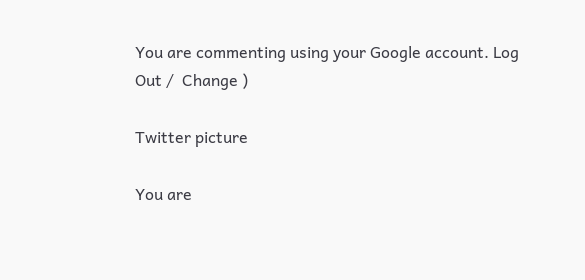You are commenting using your Google account. Log Out /  Change )

Twitter picture

You are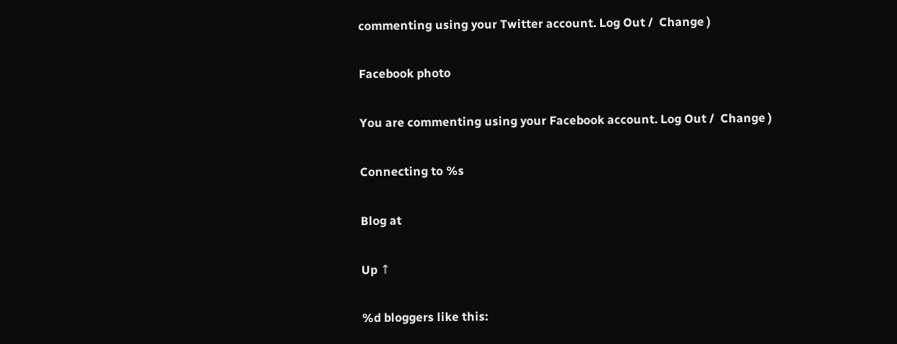commenting using your Twitter account. Log Out /  Change )

Facebook photo

You are commenting using your Facebook account. Log Out /  Change )

Connecting to %s

Blog at

Up ↑

%d bloggers like this: